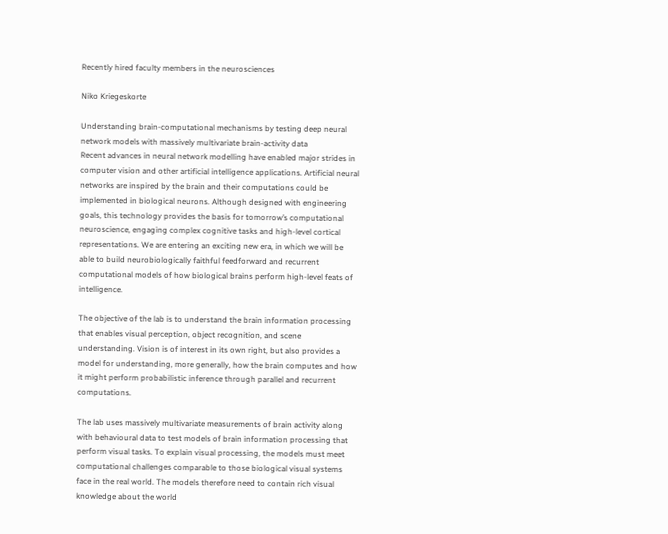Recently hired faculty members in the neurosciences

Niko Kriegeskorte

Understanding brain-computational mechanisms by testing deep neural network models with massively multivariate brain-activity data
Recent advances in neural network modelling have enabled major strides in computer vision and other artificial intelligence applications. Artificial neural networks are inspired by the brain and their computations could be implemented in biological neurons. Although designed with engineering goals, this technology provides the basis for tomorrow’s computational neuroscience, engaging complex cognitive tasks and high-level cortical representations. We are entering an exciting new era, in which we will be able to build neurobiologically faithful feedforward and recurrent computational models of how biological brains perform high-level feats of intelligence.

The objective of the lab is to understand the brain information processing that enables visual perception, object recognition, and scene understanding. Vision is of interest in its own right, but also provides a model for understanding, more generally, how the brain computes and how it might perform probabilistic inference through parallel and recurrent computations.

The lab uses massively multivariate measurements of brain activity along with behavioural data to test models of brain information processing that perform visual tasks. To explain visual processing, the models must meet computational challenges comparable to those biological visual systems face in the real world. The models therefore need to contain rich visual knowledge about the world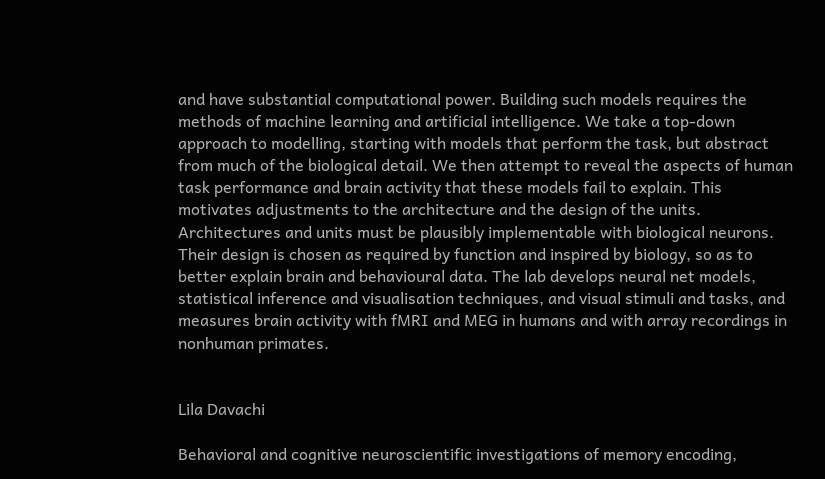and have substantial computational power. Building such models requires the methods of machine learning and artificial intelligence. We take a top-down approach to modelling, starting with models that perform the task, but abstract from much of the biological detail. We then attempt to reveal the aspects of human task performance and brain activity that these models fail to explain. This motivates adjustments to the architecture and the design of the units. Architectures and units must be plausibly implementable with biological neurons. Their design is chosen as required by function and inspired by biology, so as to better explain brain and behavioural data. The lab develops neural net models, statistical inference and visualisation techniques, and visual stimuli and tasks, and measures brain activity with fMRI and MEG in humans and with array recordings in nonhuman primates.


Lila Davachi

Behavioral and cognitive neuroscientific investigations of memory encoding,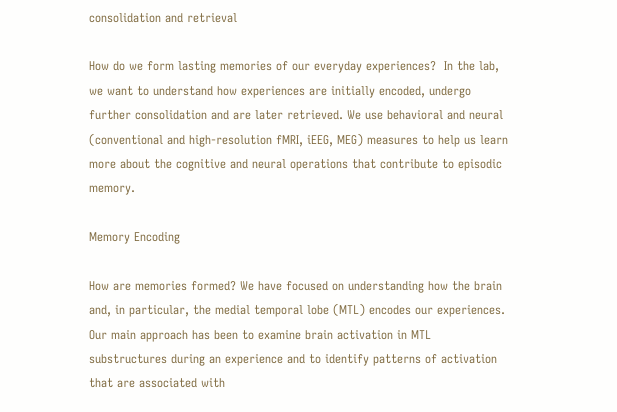consolidation and retrieval

How do we form lasting memories of our everyday experiences?  In the lab, we want to understand how experiences are initially encoded, undergo further consolidation and are later retrieved. We use behavioral and neural (conventional and high-resolution fMRI, iEEG, MEG) measures to help us learn more about the cognitive and neural operations that contribute to episodic memory.

Memory Encoding

How are memories formed? We have focused on understanding how the brain and, in particular, the medial temporal lobe (MTL) encodes our experiences. Our main approach has been to examine brain activation in MTL substructures during an experience and to identify patterns of activation that are associated with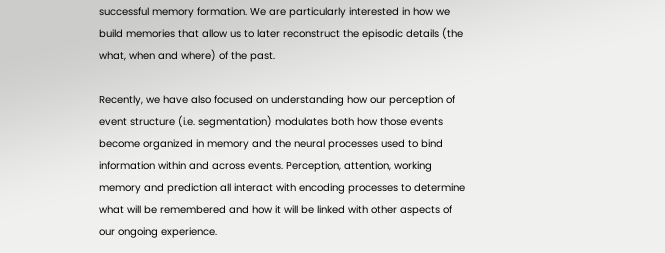successful memory formation. We are particularly interested in how we build memories that allow us to later reconstruct the episodic details (the what, when and where) of the past.

Recently, we have also focused on understanding how our perception of event structure (i.e. segmentation) modulates both how those events become organized in memory and the neural processes used to bind information within and across events. Perception, attention, working memory and prediction all interact with encoding processes to determine what will be remembered and how it will be linked with other aspects of our ongoing experience.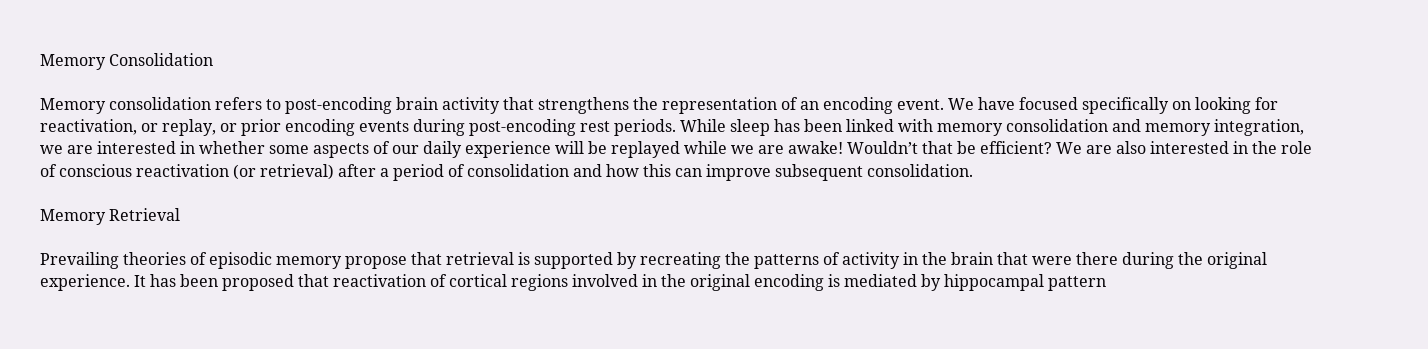Memory Consolidation

Memory consolidation refers to post-encoding brain activity that strengthens the representation of an encoding event. We have focused specifically on looking for reactivation, or replay, or prior encoding events during post-encoding rest periods. While sleep has been linked with memory consolidation and memory integration, we are interested in whether some aspects of our daily experience will be replayed while we are awake! Wouldn’t that be efficient? We are also interested in the role of conscious reactivation (or retrieval) after a period of consolidation and how this can improve subsequent consolidation.

Memory Retrieval

Prevailing theories of episodic memory propose that retrieval is supported by recreating the patterns of activity in the brain that were there during the original experience. It has been proposed that reactivation of cortical regions involved in the original encoding is mediated by hippocampal pattern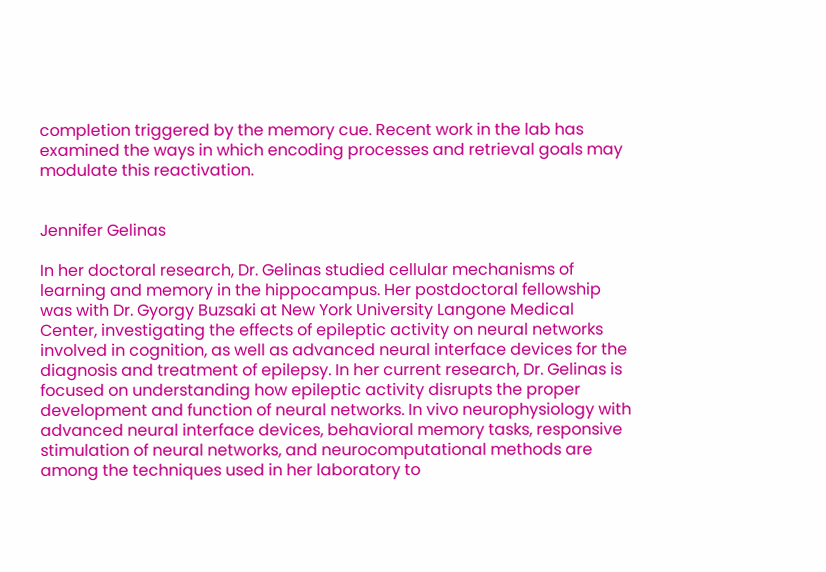completion triggered by the memory cue. Recent work in the lab has examined the ways in which encoding processes and retrieval goals may modulate this reactivation.


Jennifer Gelinas

In her doctoral research, Dr. Gelinas studied cellular mechanisms of learning and memory in the hippocampus. Her postdoctoral fellowship was with Dr. Gyorgy Buzsaki at New York University Langone Medical Center, investigating the effects of epileptic activity on neural networks involved in cognition, as well as advanced neural interface devices for the diagnosis and treatment of epilepsy. In her current research, Dr. Gelinas is focused on understanding how epileptic activity disrupts the proper development and function of neural networks. In vivo neurophysiology with advanced neural interface devices, behavioral memory tasks, responsive stimulation of neural networks, and neurocomputational methods are among the techniques used in her laboratory to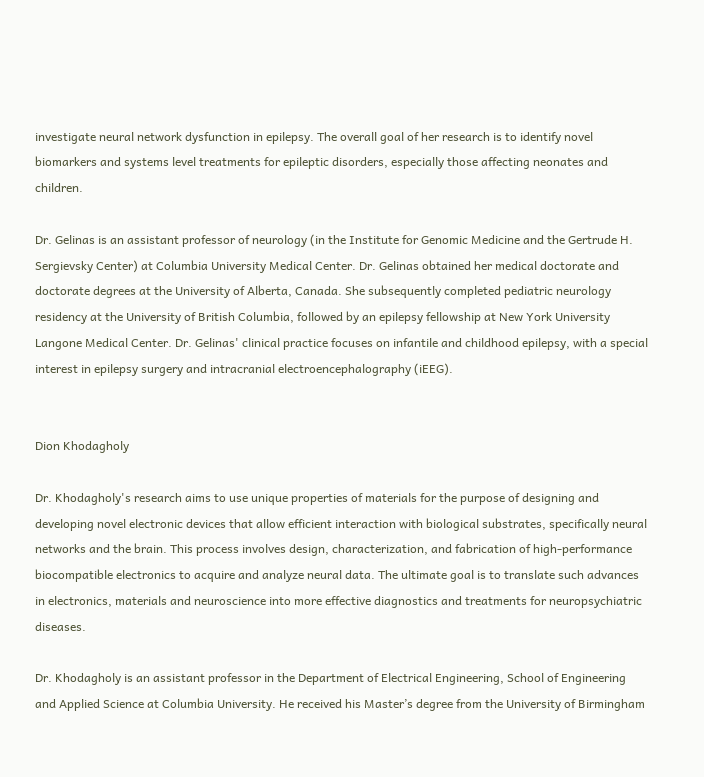investigate neural network dysfunction in epilepsy. The overall goal of her research is to identify novel biomarkers and systems level treatments for epileptic disorders, especially those affecting neonates and children.

Dr. Gelinas is an assistant professor of neurology (in the Institute for Genomic Medicine and the Gertrude H. Sergievsky Center) at Columbia University Medical Center. Dr. Gelinas obtained her medical doctorate and doctorate degrees at the University of Alberta, Canada. She subsequently completed pediatric neurology residency at the University of British Columbia, followed by an epilepsy fellowship at New York University Langone Medical Center. Dr. Gelinas' clinical practice focuses on infantile and childhood epilepsy, with a special interest in epilepsy surgery and intracranial electroencephalography (iEEG).


Dion Khodagholy

Dr. Khodagholy's research aims to use unique properties of materials for the purpose of designing and developing novel electronic devices that allow efficient interaction with biological substrates, specifically neural networks and the brain. This process involves design, characterization, and fabrication of high-performance biocompatible electronics to acquire and analyze neural data. The ultimate goal is to translate such advances in electronics, materials and neuroscience into more effective diagnostics and treatments for neuropsychiatric diseases.

Dr. Khodagholy is an assistant professor in the Department of Electrical Engineering, School of Engineering and Applied Science at Columbia University. He received his Master’s degree from the University of Birmingham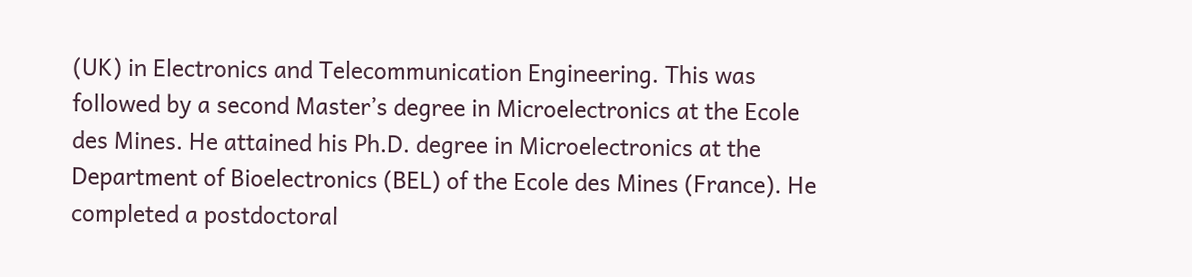(UK) in Electronics and Telecommunication Engineering. This was followed by a second Master’s degree in Microelectronics at the Ecole des Mines. He attained his Ph.D. degree in Microelectronics at the Department of Bioelectronics (BEL) of the Ecole des Mines (France). He completed a postdoctoral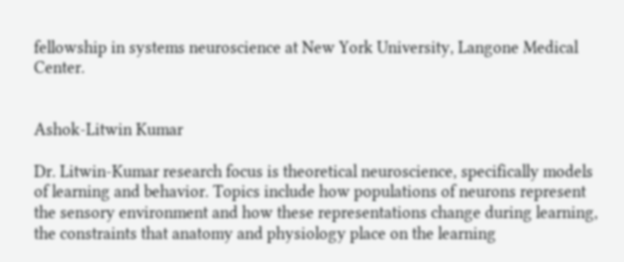fellowship in systems neuroscience at New York University, Langone Medical Center.


Ashok-Litwin Kumar

Dr. Litwin-Kumar research focus is theoretical neuroscience, specifically models of learning and behavior. Topics include how populations of neurons represent the sensory environment and how these representations change during learning, the constraints that anatomy and physiology place on the learning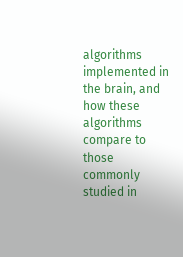algorithms implemented in the brain, and how these algorithms compare to those commonly studied in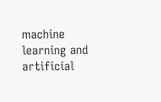machine learning and artificial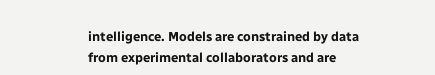intelligence. Models are constrained by data from experimental collaborators and are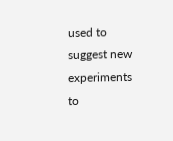used to suggest new experiments to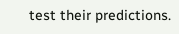test their predictions.